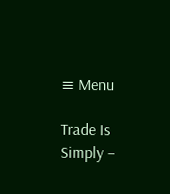≡ Menu

Trade Is Simply –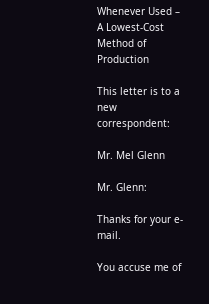Whenever Used – A Lowest-Cost Method of Production

This letter is to a new correspondent:

Mr. Mel Glenn

Mr. Glenn:

Thanks for your e-mail.

You accuse me of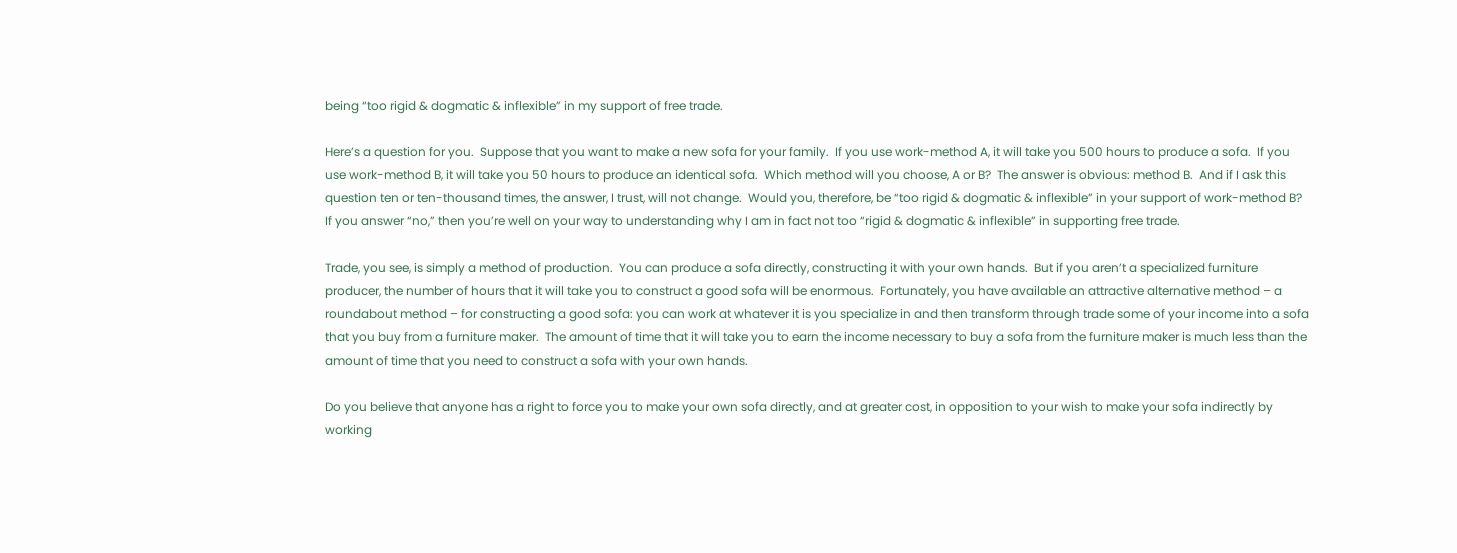being “too rigid & dogmatic & inflexible” in my support of free trade.

Here’s a question for you.  Suppose that you want to make a new sofa for your family.  If you use work-method A, it will take you 500 hours to produce a sofa.  If you use work-method B, it will take you 50 hours to produce an identical sofa.  Which method will you choose, A or B?  The answer is obvious: method B.  And if I ask this question ten or ten-thousand times, the answer, I trust, will not change.  Would you, therefore, be “too rigid & dogmatic & inflexible” in your support of work-method B?  If you answer “no,” then you’re well on your way to understanding why I am in fact not too “rigid & dogmatic & inflexible” in supporting free trade.

Trade, you see, is simply a method of production.  You can produce a sofa directly, constructing it with your own hands.  But if you aren’t a specialized furniture producer, the number of hours that it will take you to construct a good sofa will be enormous.  Fortunately, you have available an attractive alternative method – a roundabout method – for constructing a good sofa: you can work at whatever it is you specialize in and then transform through trade some of your income into a sofa that you buy from a furniture maker.  The amount of time that it will take you to earn the income necessary to buy a sofa from the furniture maker is much less than the amount of time that you need to construct a sofa with your own hands.

Do you believe that anyone has a right to force you to make your own sofa directly, and at greater cost, in opposition to your wish to make your sofa indirectly by working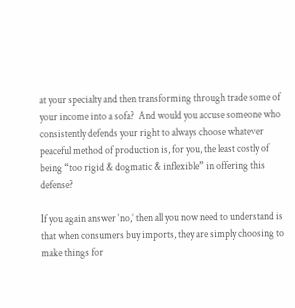at your specialty and then transforming through trade some of your income into a sofa?  And would you accuse someone who consistently defends your right to always choose whatever peaceful method of production is, for you, the least costly of being “too rigid & dogmatic & inflexible” in offering this defense?

If you again answer ‘no,’ then all you now need to understand is that when consumers buy imports, they are simply choosing to make things for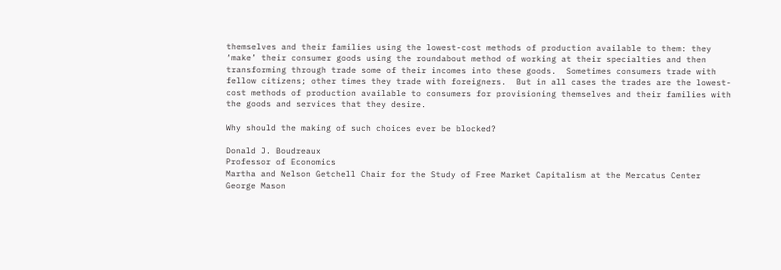themselves and their families using the lowest-cost methods of production available to them: they ‘make’ their consumer goods using the roundabout method of working at their specialties and then transforming through trade some of their incomes into these goods.  Sometimes consumers trade with fellow citizens; other times they trade with foreigners.  But in all cases the trades are the lowest-cost methods of production available to consumers for provisioning themselves and their families with the goods and services that they desire.

Why should the making of such choices ever be blocked?

Donald J. Boudreaux
Professor of Economics
Martha and Nelson Getchell Chair for the Study of Free Market Capitalism at the Mercatus Center
George Mason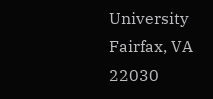University
Fairfax, VA  22030